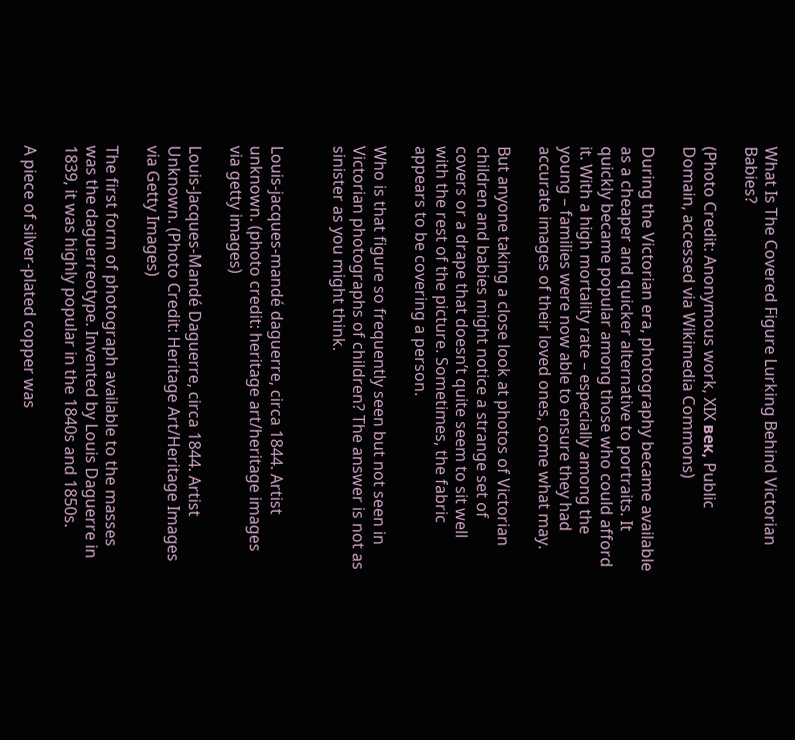What Is The Covered Figure Lurking Behind Victorian Babies?

(Photo Credit: Anonymous work, XIX век, Public Domain, accessed via Wikimedia Commons)

During the Victorian era, photography became available as a cheaper and quicker alternative to portraits. It quickly became popular among those who could afford it. With a high mortality rate – especially among the young – families were now able to ensure they had accurate images of their loved ones, come what may.

But anyone taking a close look at photos of Victorian children and babies might notice a strange set of covers or a drape that doesn’t quite seem to sit well with the rest of the picture. Sometimes, the fabric appears to be covering a person.

Who is that figure so frequently seen but not seen in Victorian photographs of children? The answer is not as sinister as you might think.


Louis-jacques-mandé daguerre, circa 1844. Artist unknown. (photo credit: heritage art/heritage images via getty images)

Louis-Jacques-Mandé Daguerre, circa 1844. Artist Unknown. (Photo Credit: Heritage Art/Heritage Images via Getty Images)

The first form of photograph available to the masses was the daguerreotype. Invented by Louis Daguerre in 1839, it was highly popular in the 1840s and 1850s.

A piece of silver-plated copper was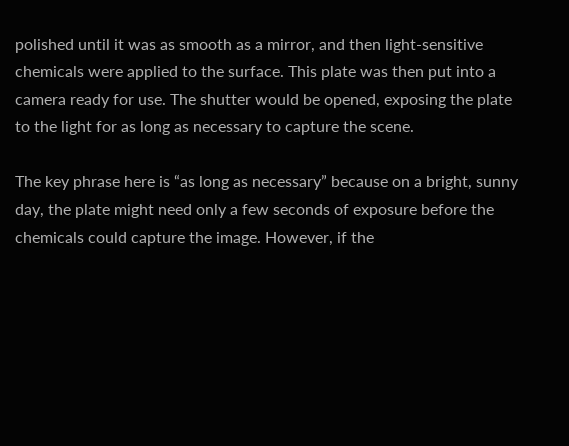polished until it was as smooth as a mirror, and then light-sensitive chemicals were applied to the surface. This plate was then put into a camera ready for use. The shutter would be opened, exposing the plate to the light for as long as necessary to capture the scene.

The key phrase here is “as long as necessary” because on a bright, sunny day, the plate might need only a few seconds of exposure before the chemicals could capture the image. However, if the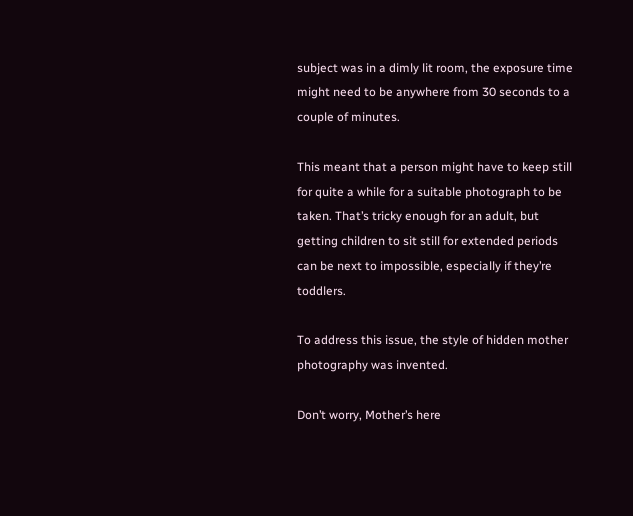subject was in a dimly lit room, the exposure time might need to be anywhere from 30 seconds to a couple of minutes.

This meant that a person might have to keep still for quite a while for a suitable photograph to be taken. That’s tricky enough for an adult, but getting children to sit still for extended periods can be next to impossible, especially if they’re toddlers.

To address this issue, the style of hidden mother photography was invented.

Don’t worry, Mother’s here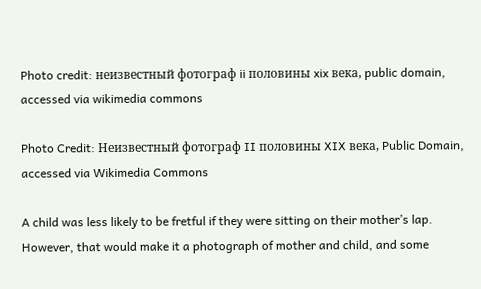Photo credit: неизвестный фотограф ii половины xix века, public domain, accessed via wikimedia commons

Photo Credit: Неизвестный фотограф II половины XIX века, Public Domain, accessed via Wikimedia Commons

A child was less likely to be fretful if they were sitting on their mother’s lap. However, that would make it a photograph of mother and child, and some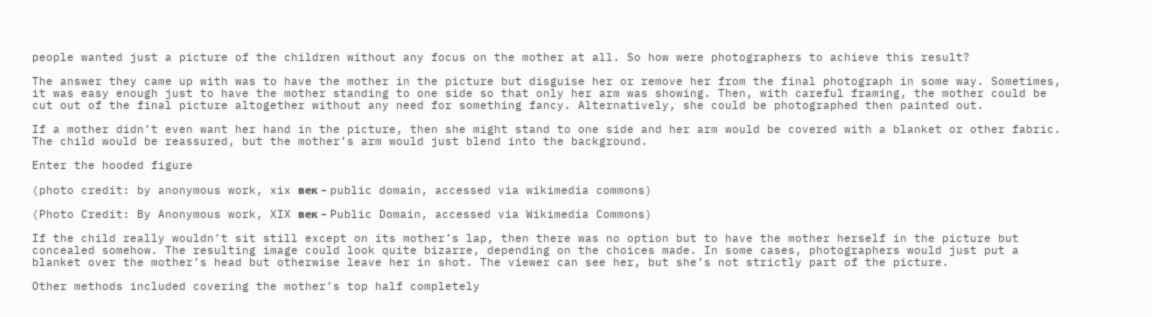people wanted just a picture of the children without any focus on the mother at all. So how were photographers to achieve this result?

The answer they came up with was to have the mother in the picture but disguise her or remove her from the final photograph in some way. Sometimes,  it was easy enough just to have the mother standing to one side so that only her arm was showing. Then, with careful framing, the mother could be cut out of the final picture altogether without any need for something fancy. Alternatively, she could be photographed then painted out.

If a mother didn’t even want her hand in the picture, then she might stand to one side and her arm would be covered with a blanket or other fabric. The child would be reassured, but the mother’s arm would just blend into the background.

Enter the hooded figure

(photo credit: by anonymous work, xix век – public domain, accessed via wikimedia commons)

(Photo Credit: By Anonymous work, XIX век – Public Domain, accessed via Wikimedia Commons)

If the child really wouldn’t sit still except on its mother’s lap, then there was no option but to have the mother herself in the picture but concealed somehow. The resulting image could look quite bizarre, depending on the choices made. In some cases, photographers would just put a blanket over the mother’s head but otherwise leave her in shot. The viewer can see her, but she’s not strictly part of the picture.

Other methods included covering the mother’s top half completely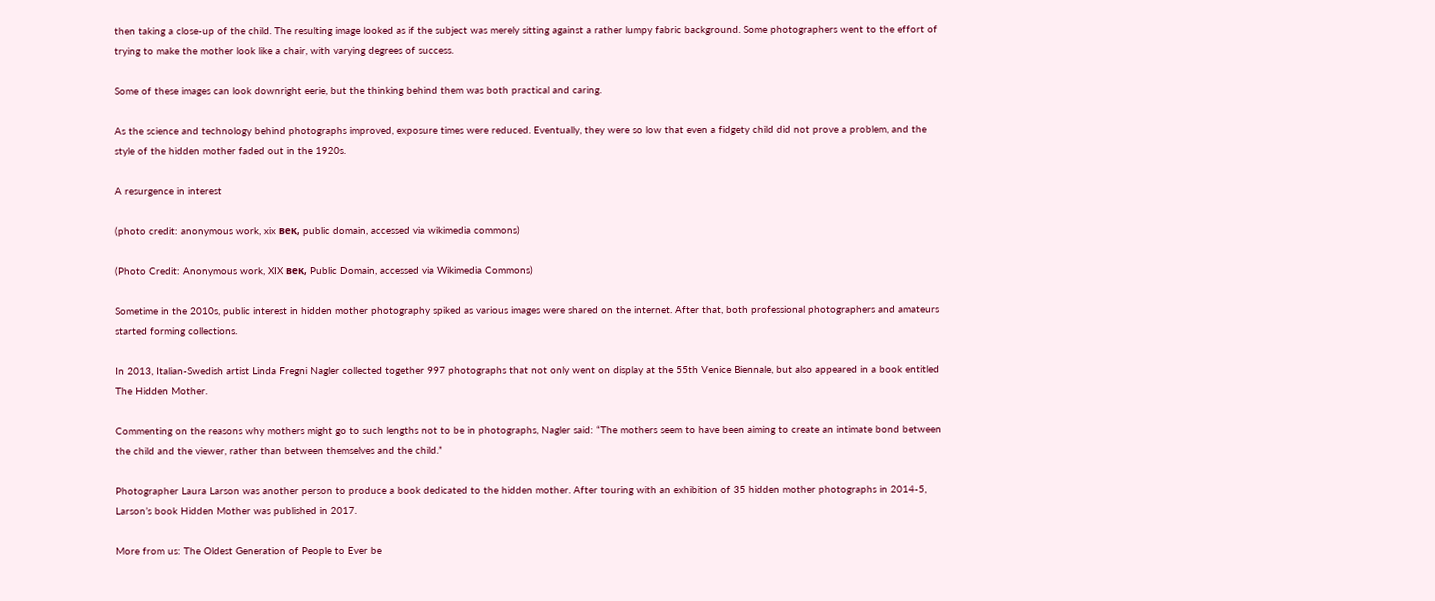then taking a close-up of the child. The resulting image looked as if the subject was merely sitting against a rather lumpy fabric background. Some photographers went to the effort of trying to make the mother look like a chair, with varying degrees of success.

Some of these images can look downright eerie, but the thinking behind them was both practical and caring.

As the science and technology behind photographs improved, exposure times were reduced. Eventually, they were so low that even a fidgety child did not prove a problem, and the style of the hidden mother faded out in the 1920s.

A resurgence in interest

(photo credit: anonymous work, xix век, public domain, accessed via wikimedia commons)

(Photo Credit: Anonymous work, XIX век, Public Domain, accessed via Wikimedia Commons)

Sometime in the 2010s, public interest in hidden mother photography spiked as various images were shared on the internet. After that, both professional photographers and amateurs started forming collections.

In 2013, Italian-Swedish artist Linda Fregni Nagler collected together 997 photographs that not only went on display at the 55th Venice Biennale, but also appeared in a book entitled The Hidden Mother.

Commenting on the reasons why mothers might go to such lengths not to be in photographs, Nagler said: “The mothers seem to have been aiming to create an intimate bond between the child and the viewer, rather than between themselves and the child.”

Photographer Laura Larson was another person to produce a book dedicated to the hidden mother. After touring with an exhibition of 35 hidden mother photographs in 2014-5, Larson’s book Hidden Mother was published in 2017.

More from us: The Oldest Generation of People to Ever be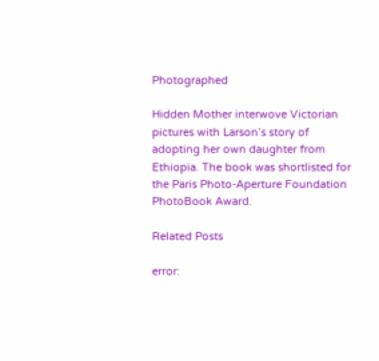Photographed

Hidden Mother interwove Victorian pictures with Larson’s story of adopting her own daughter from Ethiopia. The book was shortlisted for the Paris Photo-Aperture Foundation PhotoBook Award.

Related Posts

error: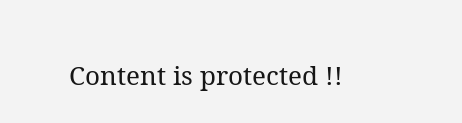Content is protected !!